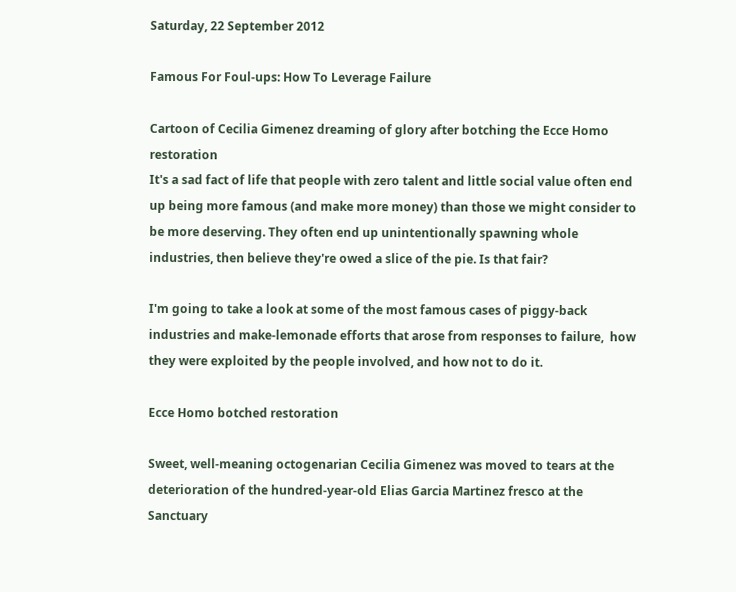Saturday, 22 September 2012

Famous For Foul-ups: How To Leverage Failure

Cartoon of Cecilia Gimenez dreaming of glory after botching the Ecce Homo restoration
It's a sad fact of life that people with zero talent and little social value often end up being more famous (and make more money) than those we might consider to be more deserving. They often end up unintentionally spawning whole industries, then believe they're owed a slice of the pie. Is that fair?

I'm going to take a look at some of the most famous cases of piggy-back industries and make-lemonade efforts that arose from responses to failure,  how they were exploited by the people involved, and how not to do it.

Ecce Homo botched restoration

Sweet, well-meaning octogenarian Cecilia Gimenez was moved to tears at the deterioration of the hundred-year-old Elias Garcia Martinez fresco at the Sanctuary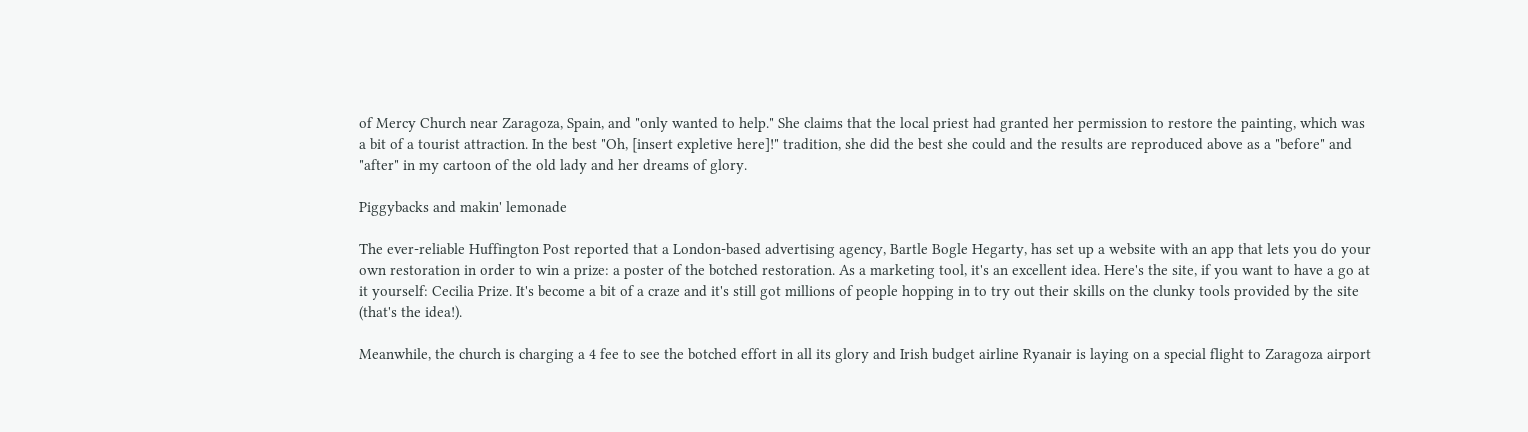of Mercy Church near Zaragoza, Spain, and "only wanted to help." She claims that the local priest had granted her permission to restore the painting, which was a bit of a tourist attraction. In the best "Oh, [insert expletive here]!" tradition, she did the best she could and the results are reproduced above as a "before" and "after" in my cartoon of the old lady and her dreams of glory.

Piggybacks and makin' lemonade

The ever-reliable Huffington Post reported that a London-based advertising agency, Bartle Bogle Hegarty, has set up a website with an app that lets you do your own restoration in order to win a prize: a poster of the botched restoration. As a marketing tool, it's an excellent idea. Here's the site, if you want to have a go at it yourself: Cecilia Prize. It's become a bit of a craze and it's still got millions of people hopping in to try out their skills on the clunky tools provided by the site (that's the idea!).

Meanwhile, the church is charging a 4 fee to see the botched effort in all its glory and Irish budget airline Ryanair is laying on a special flight to Zaragoza airport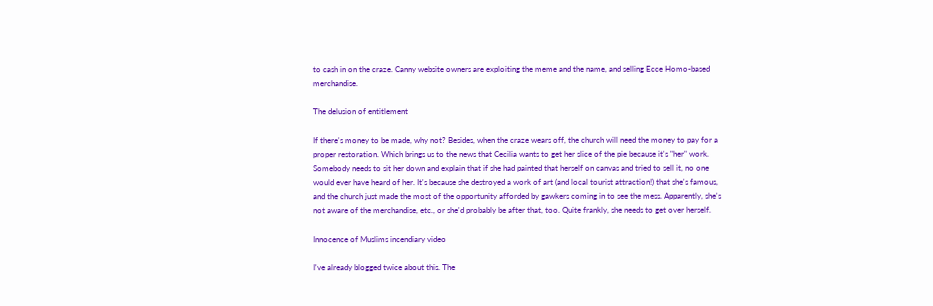to cash in on the craze. Canny website owners are exploiting the meme and the name, and selling Ecce Homo-based merchandise.

The delusion of entitlement

If there's money to be made, why not? Besides, when the craze wears off, the church will need the money to pay for a proper restoration. Which brings us to the news that Cecilia wants to get her slice of the pie because it's "her" work. Somebody needs to sit her down and explain that if she had painted that herself on canvas and tried to sell it, no one would ever have heard of her. It's because she destroyed a work of art (and local tourist attraction!) that she's famous, and the church just made the most of the opportunity afforded by gawkers coming in to see the mess. Apparently, she's not aware of the merchandise, etc., or she'd probably be after that, too. Quite frankly, she needs to get over herself.

Innocence of Muslims incendiary video

I've already blogged twice about this. The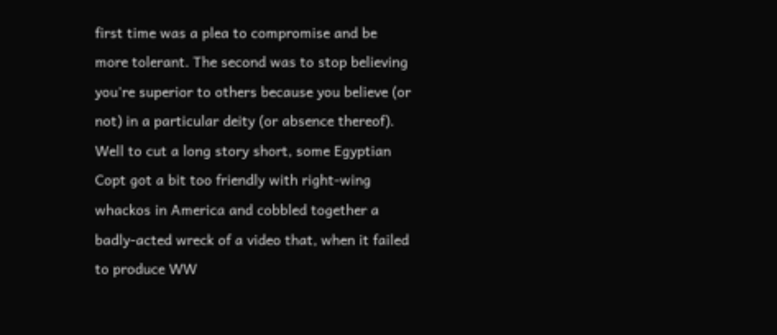first time was a plea to compromise and be more tolerant. The second was to stop believing you're superior to others because you believe (or not) in a particular deity (or absence thereof). Well to cut a long story short, some Egyptian Copt got a bit too friendly with right-wing whackos in America and cobbled together a badly-acted wreck of a video that, when it failed to produce WW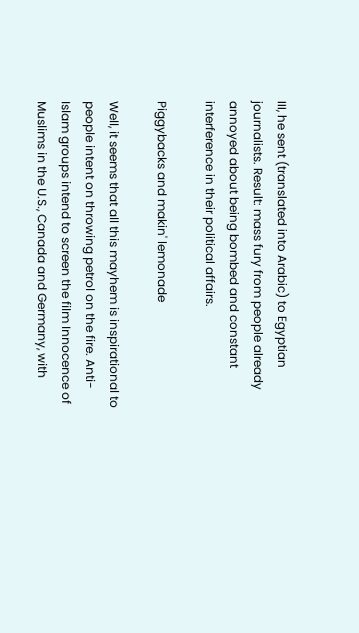III, he sent (translated into Arabic) to Egyptian journalists. Result: mass fury from people already annoyed about being bombed and constant interference in their political affairs.

Piggybacks and makin' lemonade

Well, it seems that all this mayhem is inspirational to people intent on throwing petrol on the fire. Anti-Islam groups intend to screen the film Innocence of Muslims in the U.S., Canada and Germany, with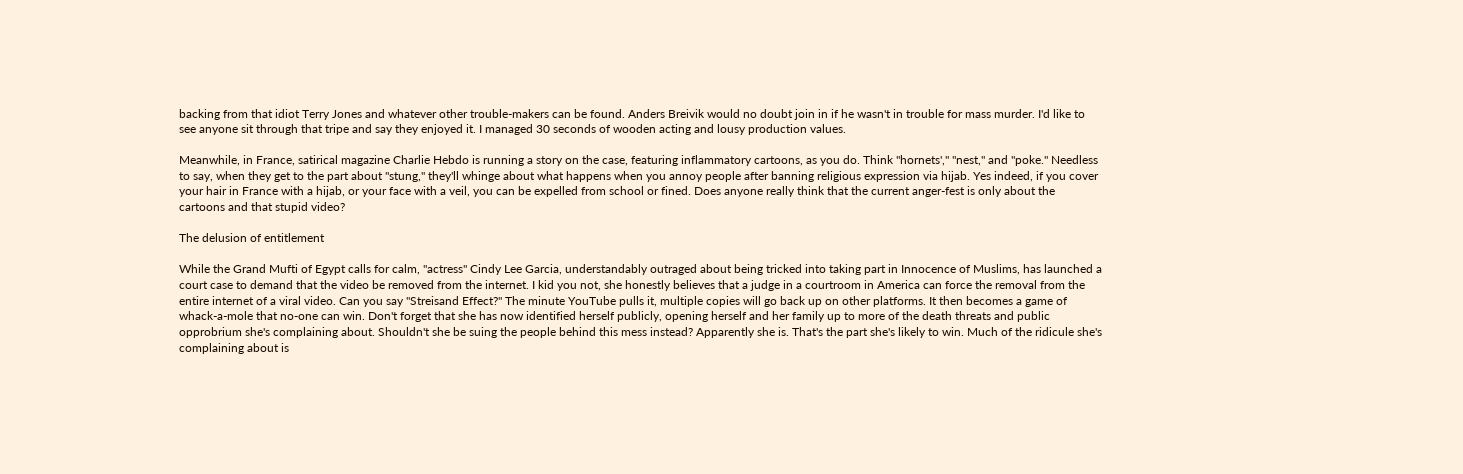backing from that idiot Terry Jones and whatever other trouble-makers can be found. Anders Breivik would no doubt join in if he wasn't in trouble for mass murder. I'd like to see anyone sit through that tripe and say they enjoyed it. I managed 30 seconds of wooden acting and lousy production values.

Meanwhile, in France, satirical magazine Charlie Hebdo is running a story on the case, featuring inflammatory cartoons, as you do. Think "hornets'," "nest," and "poke." Needless to say, when they get to the part about "stung," they'll whinge about what happens when you annoy people after banning religious expression via hijab. Yes indeed, if you cover your hair in France with a hijab, or your face with a veil, you can be expelled from school or fined. Does anyone really think that the current anger-fest is only about the cartoons and that stupid video?

The delusion of entitlement

While the Grand Mufti of Egypt calls for calm, "actress" Cindy Lee Garcia, understandably outraged about being tricked into taking part in Innocence of Muslims, has launched a court case to demand that the video be removed from the internet. I kid you not, she honestly believes that a judge in a courtroom in America can force the removal from the entire internet of a viral video. Can you say "Streisand Effect?" The minute YouTube pulls it, multiple copies will go back up on other platforms. It then becomes a game of whack-a-mole that no-one can win. Don't forget that she has now identified herself publicly, opening herself and her family up to more of the death threats and public opprobrium she's complaining about. Shouldn't she be suing the people behind this mess instead? Apparently she is. That's the part she's likely to win. Much of the ridicule she's complaining about is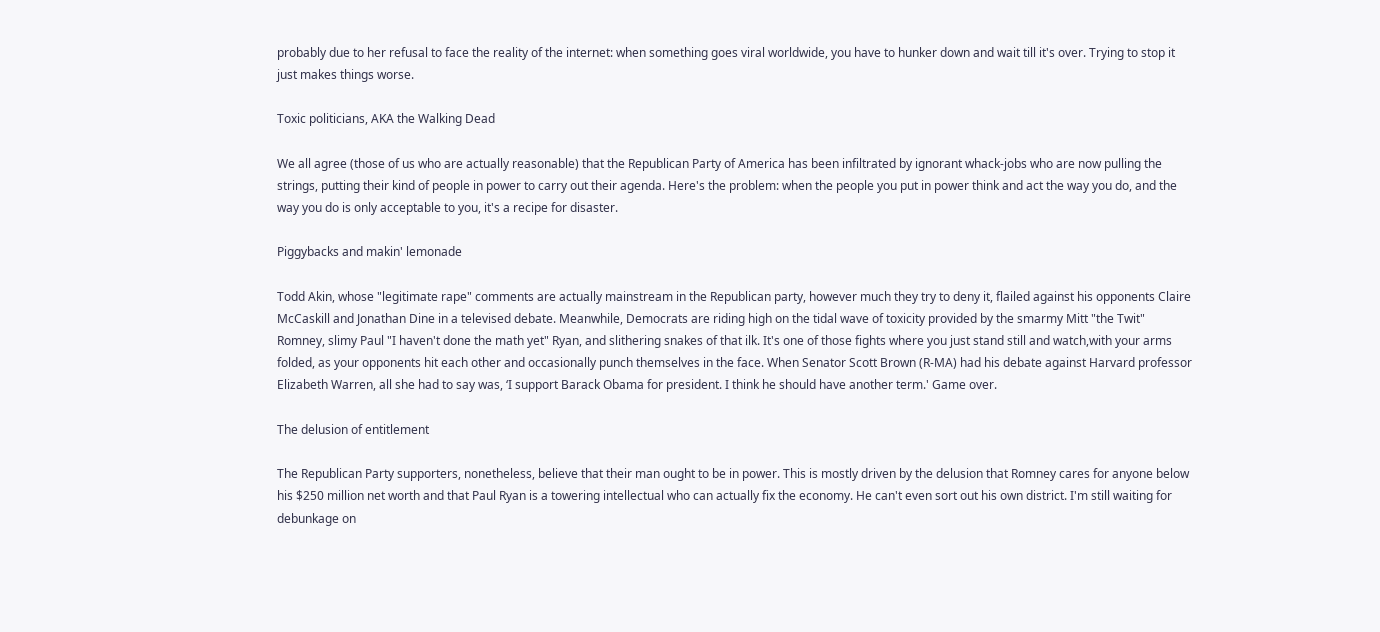probably due to her refusal to face the reality of the internet: when something goes viral worldwide, you have to hunker down and wait till it's over. Trying to stop it just makes things worse.

Toxic politicians, AKA the Walking Dead

We all agree (those of us who are actually reasonable) that the Republican Party of America has been infiltrated by ignorant whack-jobs who are now pulling the strings, putting their kind of people in power to carry out their agenda. Here's the problem: when the people you put in power think and act the way you do, and the way you do is only acceptable to you, it's a recipe for disaster.

Piggybacks and makin' lemonade

Todd Akin, whose "legitimate rape" comments are actually mainstream in the Republican party, however much they try to deny it, flailed against his opponents Claire McCaskill and Jonathan Dine in a televised debate. Meanwhile, Democrats are riding high on the tidal wave of toxicity provided by the smarmy Mitt "the Twit" Romney, slimy Paul "I haven't done the math yet" Ryan, and slithering snakes of that ilk. It's one of those fights where you just stand still and watch,with your arms folded, as your opponents hit each other and occasionally punch themselves in the face. When Senator Scott Brown (R-MA) had his debate against Harvard professor Elizabeth Warren, all she had to say was, ‘I support Barack Obama for president. I think he should have another term.' Game over.

The delusion of entitlement

The Republican Party supporters, nonetheless, believe that their man ought to be in power. This is mostly driven by the delusion that Romney cares for anyone below his $250 million net worth and that Paul Ryan is a towering intellectual who can actually fix the economy. He can't even sort out his own district. I'm still waiting for debunkage on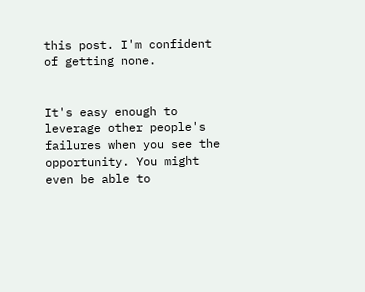this post. I'm confident of getting none.


It's easy enough to leverage other people's failures when you see the opportunity. You might even be able to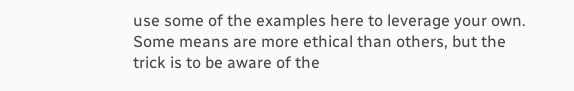use some of the examples here to leverage your own. Some means are more ethical than others, but the trick is to be aware of the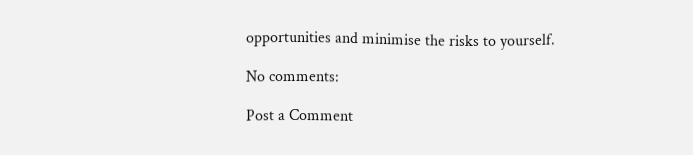opportunities and minimise the risks to yourself.

No comments:

Post a Comment